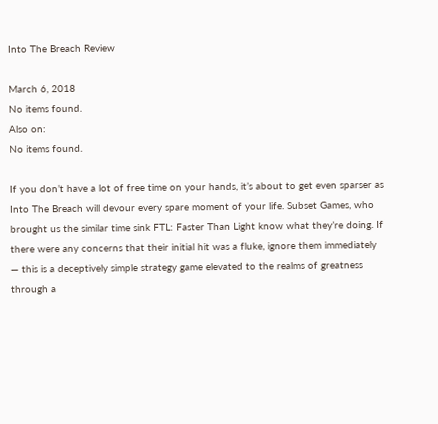Into The Breach Review

March 6, 2018
No items found.
Also on:
No items found.

If you don’t have a lot of free time on your hands, it’s about to get even sparser as Into The Breach will devour every spare moment of your life. Subset Games, who brought us the similar time sink FTL: Faster Than Light know what they’re doing. If there were any concerns that their initial hit was a fluke, ignore them immediately — this is a deceptively simple strategy game elevated to the realms of greatness through a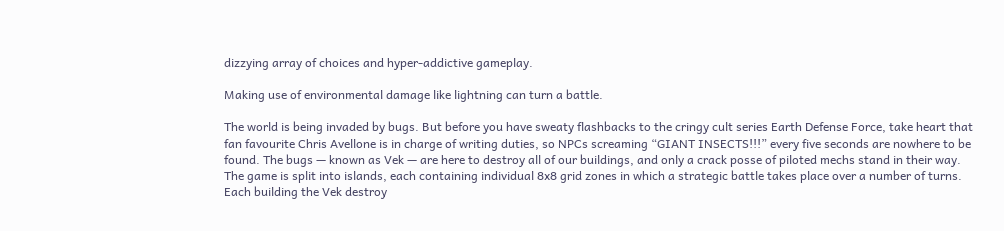dizzying array of choices and hyper-addictive gameplay.

Making use of environmental damage like lightning can turn a battle.

The world is being invaded by bugs. But before you have sweaty flashbacks to the cringy cult series Earth Defense Force, take heart that fan favourite Chris Avellone is in charge of writing duties, so NPCs screaming “GIANT INSECTS!!!” every five seconds are nowhere to be found. The bugs — known as Vek — are here to destroy all of our buildings, and only a crack posse of piloted mechs stand in their way. The game is split into islands, each containing individual 8x8 grid zones in which a strategic battle takes place over a number of turns. Each building the Vek destroy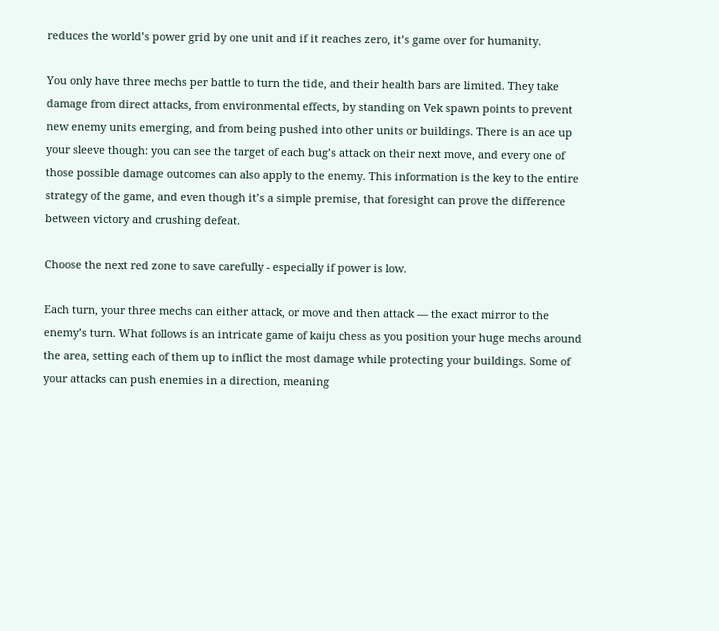reduces the world’s power grid by one unit and if it reaches zero, it’s game over for humanity.

You only have three mechs per battle to turn the tide, and their health bars are limited. They take damage from direct attacks, from environmental effects, by standing on Vek spawn points to prevent new enemy units emerging, and from being pushed into other units or buildings. There is an ace up your sleeve though: you can see the target of each bug’s attack on their next move, and every one of those possible damage outcomes can also apply to the enemy. This information is the key to the entire strategy of the game, and even though it’s a simple premise, that foresight can prove the difference between victory and crushing defeat.

Choose the next red zone to save carefully - especially if power is low.

Each turn, your three mechs can either attack, or move and then attack — the exact mirror to the enemy’s turn. What follows is an intricate game of kaiju chess as you position your huge mechs around the area, setting each of them up to inflict the most damage while protecting your buildings. Some of your attacks can push enemies in a direction, meaning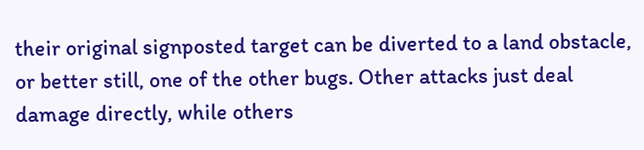their original signposted target can be diverted to a land obstacle, or better still, one of the other bugs. Other attacks just deal damage directly, while others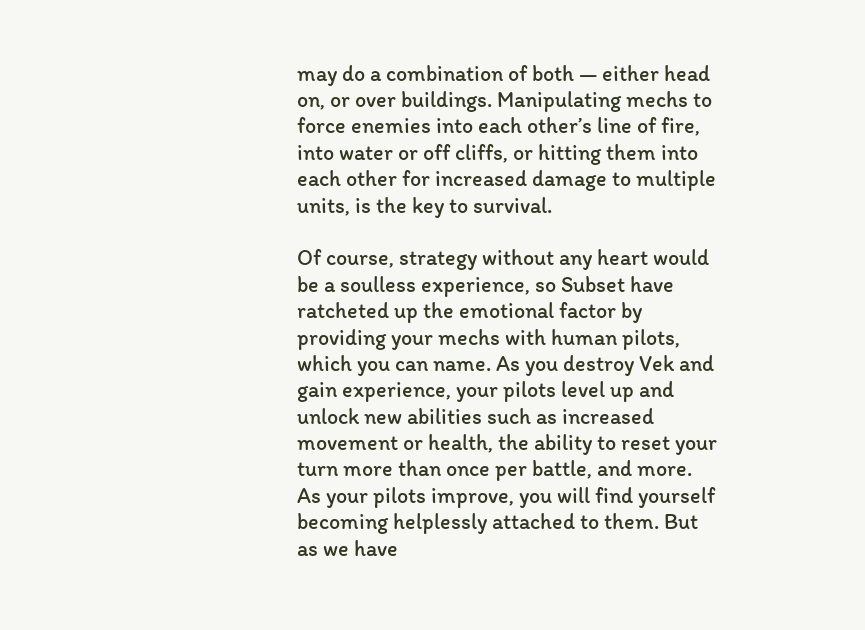may do a combination of both — either head on, or over buildings. Manipulating mechs to force enemies into each other’s line of fire, into water or off cliffs, or hitting them into each other for increased damage to multiple units, is the key to survival.

Of course, strategy without any heart would be a soulless experience, so Subset have ratcheted up the emotional factor by providing your mechs with human pilots, which you can name. As you destroy Vek and gain experience, your pilots level up and unlock new abilities such as increased movement or health, the ability to reset your turn more than once per battle, and more. As your pilots improve, you will find yourself becoming helplessly attached to them. But as we have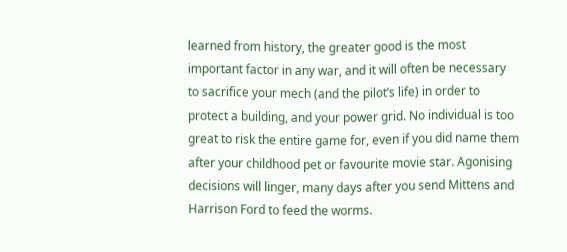learned from history, the greater good is the most important factor in any war, and it will often be necessary to sacrifice your mech (and the pilot’s life) in order to protect a building, and your power grid. No individual is too great to risk the entire game for, even if you did name them after your childhood pet or favourite movie star. Agonising decisions will linger, many days after you send Mittens and Harrison Ford to feed the worms.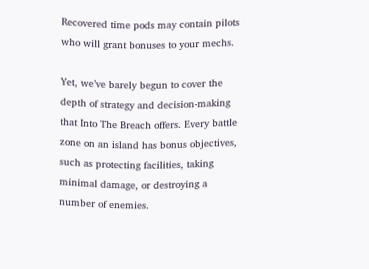Recovered time pods may contain pilots who will grant bonuses to your mechs.

Yet, we’ve barely begun to cover the depth of strategy and decision-making that Into The Breach offers. Every battle zone on an island has bonus objectives, such as protecting facilities, taking minimal damage, or destroying a number of enemies.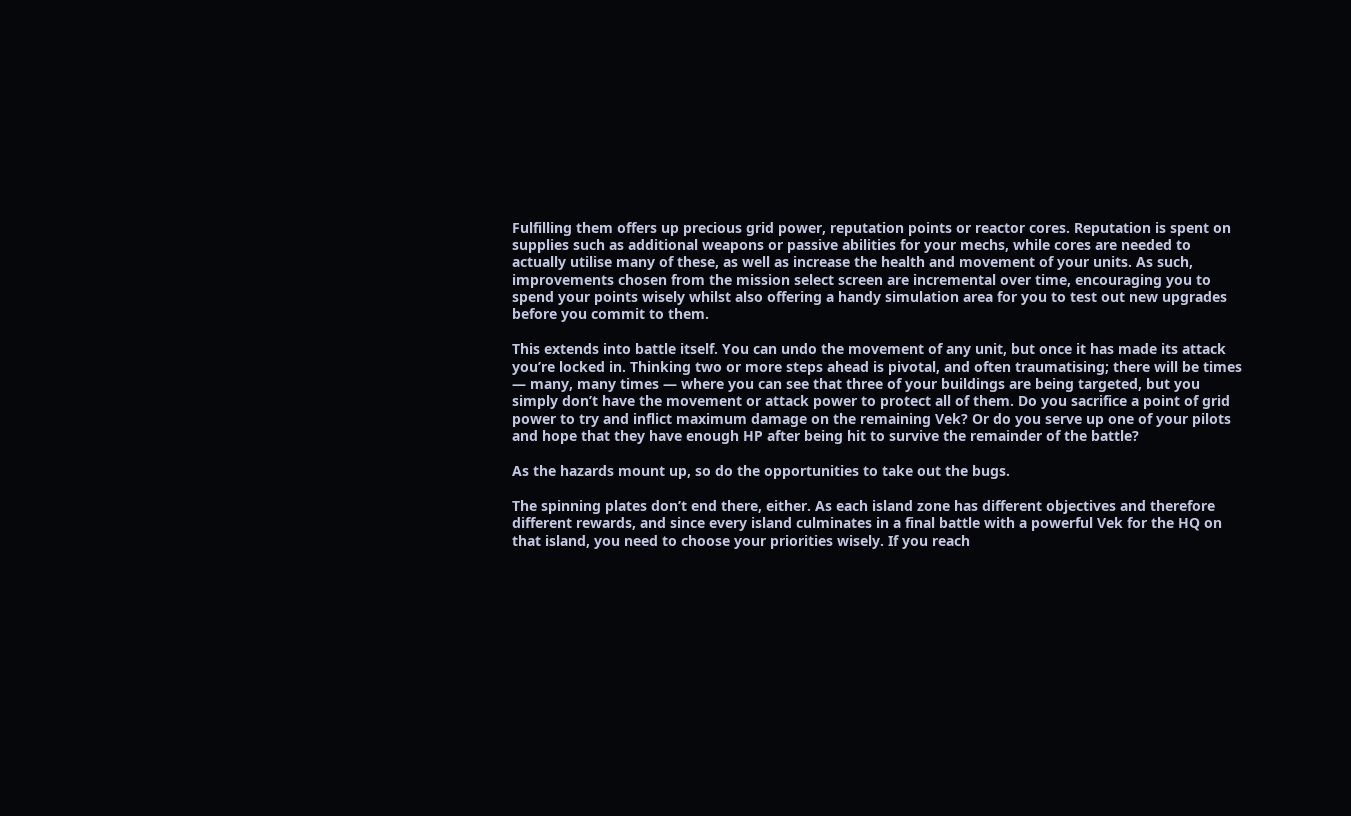Fulfilling them offers up precious grid power, reputation points or reactor cores. Reputation is spent on supplies such as additional weapons or passive abilities for your mechs, while cores are needed to actually utilise many of these, as well as increase the health and movement of your units. As such, improvements chosen from the mission select screen are incremental over time, encouraging you to spend your points wisely whilst also offering a handy simulation area for you to test out new upgrades before you commit to them.

This extends into battle itself. You can undo the movement of any unit, but once it has made its attack you’re locked in. Thinking two or more steps ahead is pivotal, and often traumatising; there will be times — many, many times — where you can see that three of your buildings are being targeted, but you simply don’t have the movement or attack power to protect all of them. Do you sacrifice a point of grid power to try and inflict maximum damage on the remaining Vek? Or do you serve up one of your pilots and hope that they have enough HP after being hit to survive the remainder of the battle?

As the hazards mount up, so do the opportunities to take out the bugs.

The spinning plates don’t end there, either. As each island zone has different objectives and therefore different rewards, and since every island culminates in a final battle with a powerful Vek for the HQ on that island, you need to choose your priorities wisely. If you reach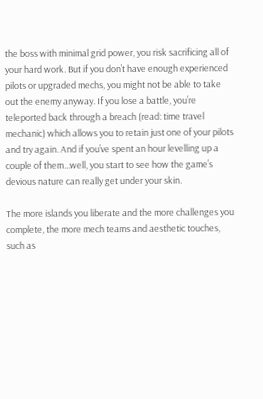the boss with minimal grid power, you risk sacrificing all of your hard work. But if you don’t have enough experienced pilots or upgraded mechs, you might not be able to take out the enemy anyway. If you lose a battle, you’re teleported back through a breach (read: time travel mechanic) which allows you to retain just one of your pilots and try again. And if you’ve spent an hour levelling up a couple of them...well, you start to see how the game’s devious nature can really get under your skin.

The more islands you liberate and the more challenges you complete, the more mech teams and aesthetic touches, such as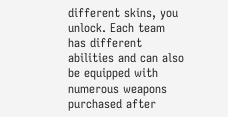different skins, you unlock. Each team has different abilities and can also be equipped with numerous weapons purchased after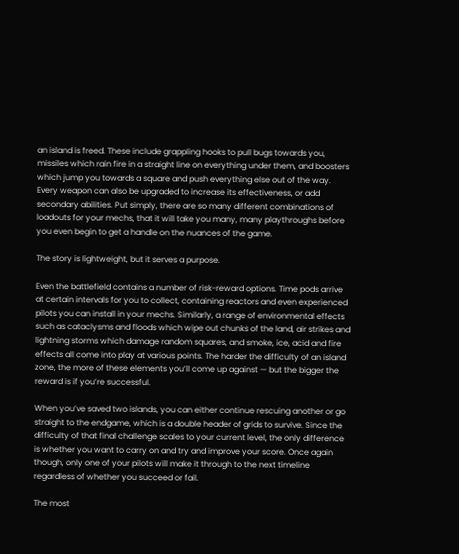an island is freed. These include grappling hooks to pull bugs towards you, missiles which rain fire in a straight line on everything under them, and boosters which jump you towards a square and push everything else out of the way. Every weapon can also be upgraded to increase its effectiveness, or add secondary abilities. Put simply, there are so many different combinations of loadouts for your mechs, that it will take you many, many playthroughs before you even begin to get a handle on the nuances of the game.

The story is lightweight, but it serves a purpose.

Even the battlefield contains a number of risk-reward options. Time pods arrive at certain intervals for you to collect, containing reactors and even experienced pilots you can install in your mechs. Similarly, a range of environmental effects such as cataclysms and floods which wipe out chunks of the land, air strikes and lightning storms which damage random squares, and smoke, ice, acid and fire effects all come into play at various points. The harder the difficulty of an island zone, the more of these elements you’ll come up against — but the bigger the reward is if you’re successful.

When you’ve saved two islands, you can either continue rescuing another or go straight to the endgame, which is a double header of grids to survive. Since the difficulty of that final challenge scales to your current level, the only difference is whether you want to carry on and try and improve your score. Once again though, only one of your pilots will make it through to the next timeline regardless of whether you succeed or fail.

The most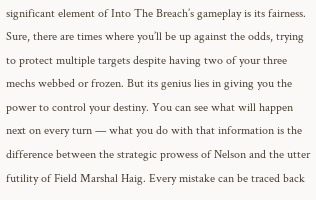significant element of Into The Breach’s gameplay is its fairness. Sure, there are times where you’ll be up against the odds, trying to protect multiple targets despite having two of your three mechs webbed or frozen. But its genius lies in giving you the power to control your destiny. You can see what will happen next on every turn — what you do with that information is the difference between the strategic prowess of Nelson and the utter futility of Field Marshal Haig. Every mistake can be traced back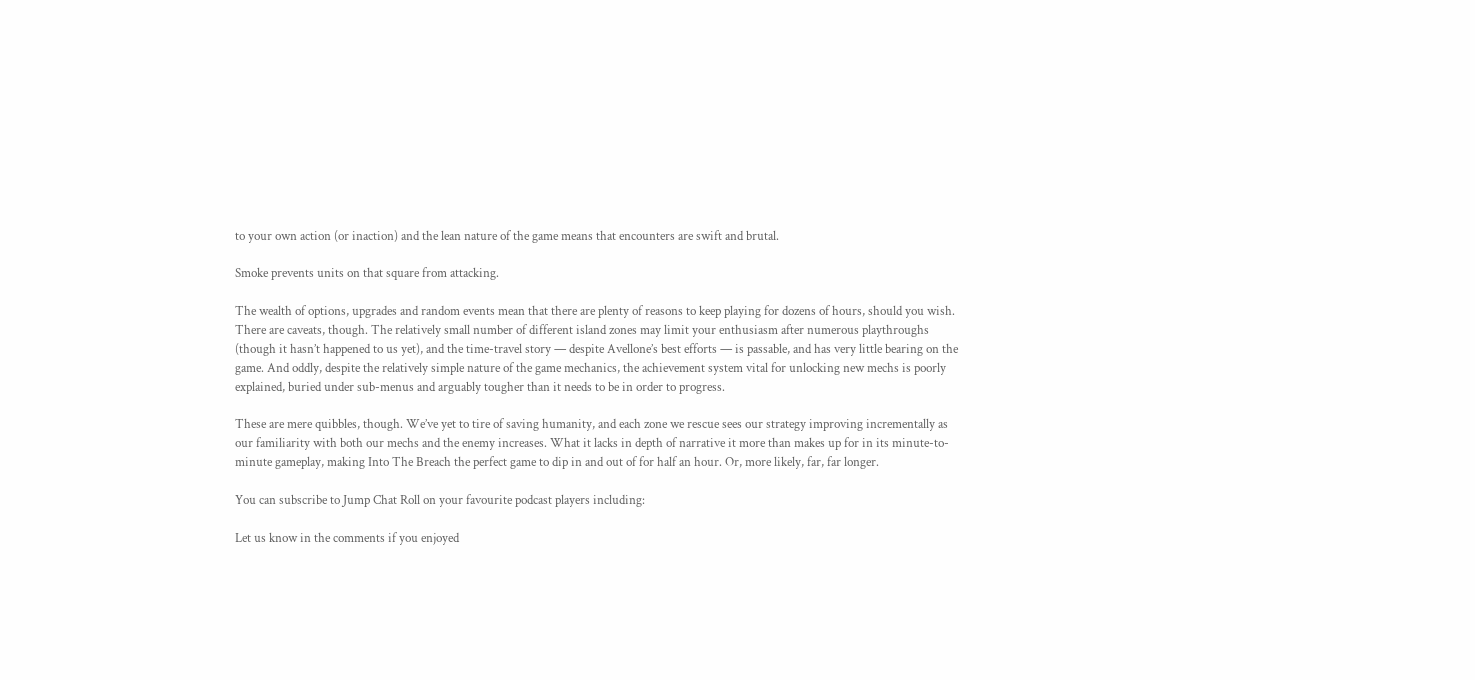to your own action (or inaction) and the lean nature of the game means that encounters are swift and brutal.

Smoke prevents units on that square from attacking.

The wealth of options, upgrades and random events mean that there are plenty of reasons to keep playing for dozens of hours, should you wish. There are caveats, though. The relatively small number of different island zones may limit your enthusiasm after numerous playthroughs (though it hasn’t happened to us yet), and the time-travel story — despite Avellone’s best efforts — is passable, and has very little bearing on the game. And oddly, despite the relatively simple nature of the game mechanics, the achievement system vital for unlocking new mechs is poorly explained, buried under sub-menus and arguably tougher than it needs to be in order to progress.

These are mere quibbles, though. We’ve yet to tire of saving humanity, and each zone we rescue sees our strategy improving incrementally as our familiarity with both our mechs and the enemy increases. What it lacks in depth of narrative it more than makes up for in its minute-to-minute gameplay, making Into The Breach the perfect game to dip in and out of for half an hour. Or, more likely, far, far longer.

You can subscribe to Jump Chat Roll on your favourite podcast players including:

Let us know in the comments if you enjoyed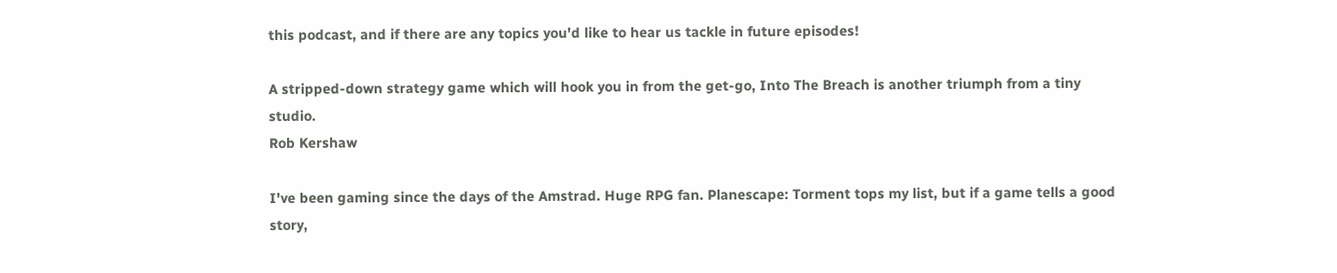this podcast, and if there are any topics you'd like to hear us tackle in future episodes!

A stripped-down strategy game which will hook you in from the get-go, Into The Breach is another triumph from a tiny studio.
Rob Kershaw

I've been gaming since the days of the Amstrad. Huge RPG fan. Planescape: Torment tops my list, but if a game tells a good story,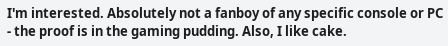I'm interested. Absolutely not a fanboy of any specific console or PC - the proof is in the gaming pudding. Also, I like cake.